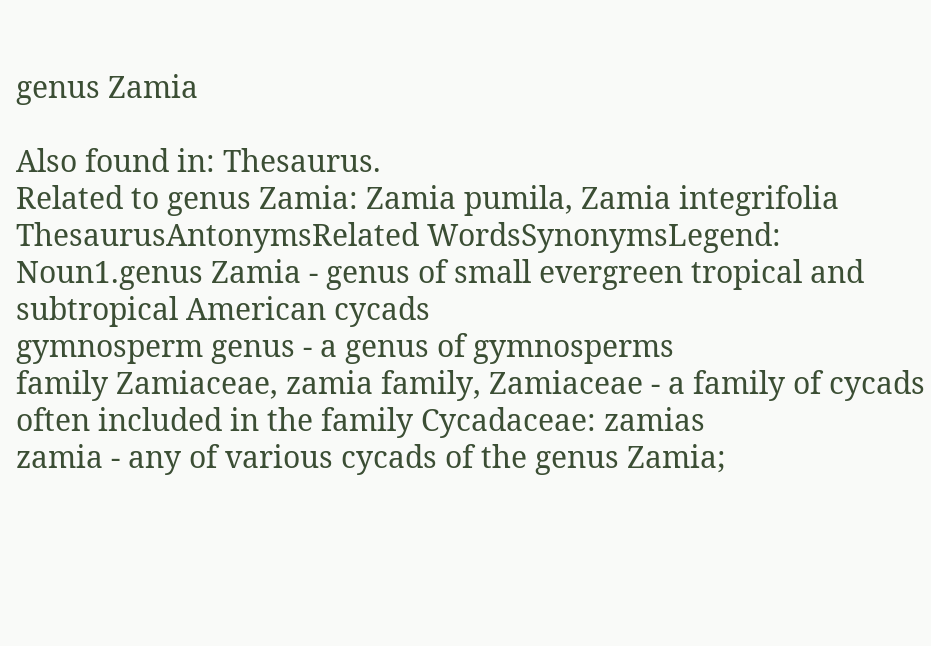genus Zamia

Also found in: Thesaurus.
Related to genus Zamia: Zamia pumila, Zamia integrifolia
ThesaurusAntonymsRelated WordsSynonymsLegend:
Noun1.genus Zamia - genus of small evergreen tropical and subtropical American cycads
gymnosperm genus - a genus of gymnosperms
family Zamiaceae, zamia family, Zamiaceae - a family of cycads often included in the family Cycadaceae: zamias
zamia - any of various cycads of the genus Zamia;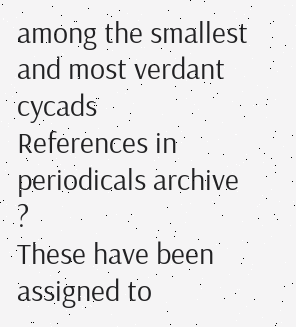among the smallest and most verdant cycads
References in periodicals archive ?
These have been assigned to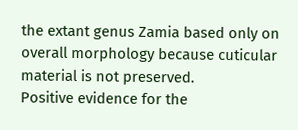the extant genus Zamia based only on overall morphology because cuticular material is not preserved.
Positive evidence for the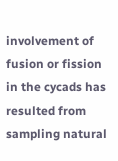involvement of fusion or fission in the cycads has resulted from sampling natural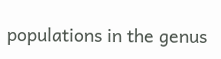populations in the genus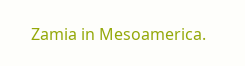Zamia in Mesoamerica.